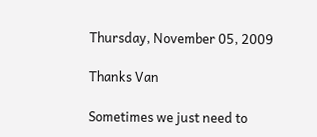Thursday, November 05, 2009

Thanks Van

Sometimes we just need to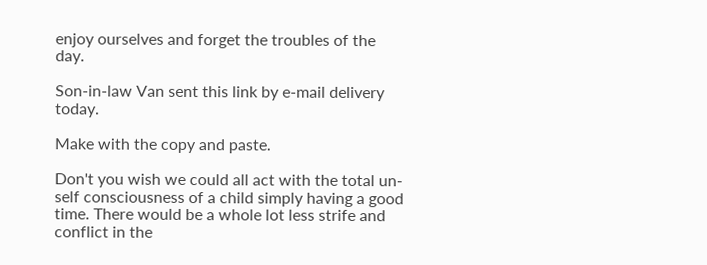enjoy ourselves and forget the troubles of the day.

Son-in-law Van sent this link by e-mail delivery today.

Make with the copy and paste.

Don't you wish we could all act with the total un-self consciousness of a child simply having a good time. There would be a whole lot less strife and conflict in the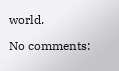world.

No comments: